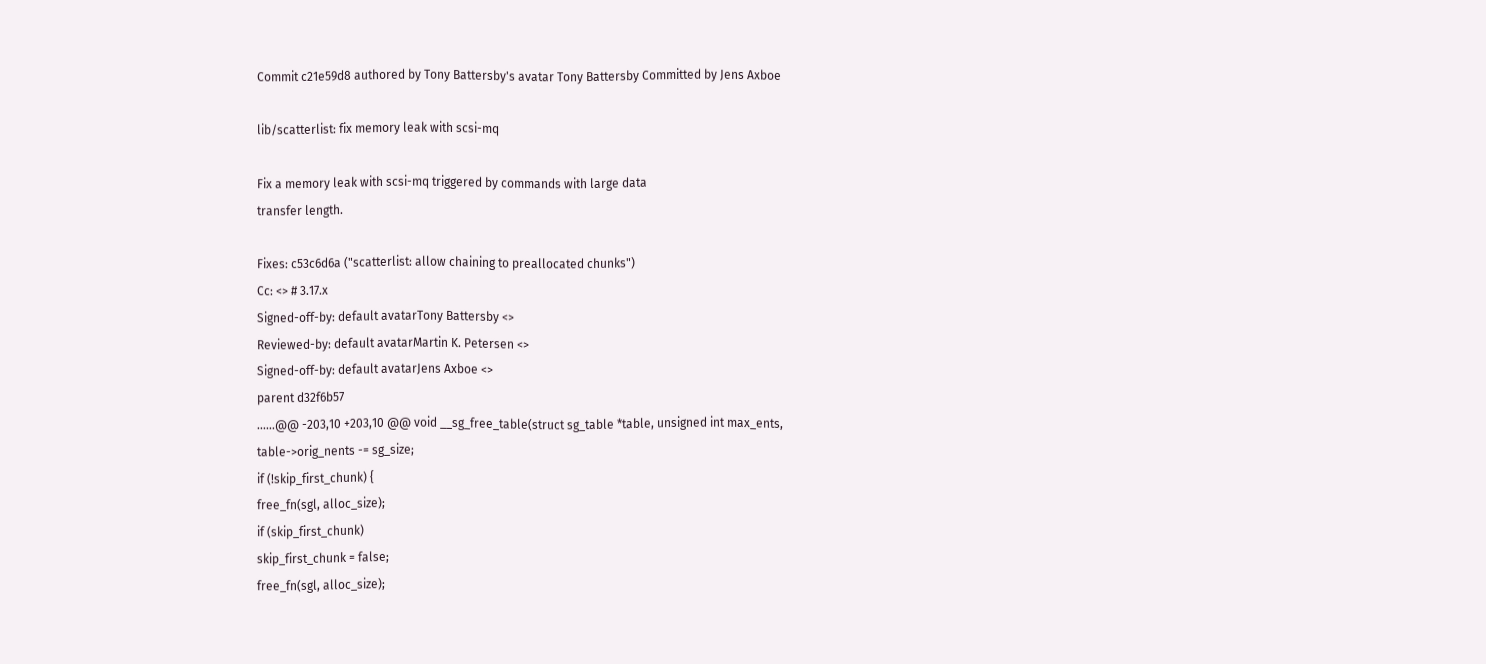Commit c21e59d8 authored by Tony Battersby's avatar Tony Battersby Committed by Jens Axboe

lib/scatterlist: fix memory leak with scsi-mq

Fix a memory leak with scsi-mq triggered by commands with large data
transfer length.

Fixes: c53c6d6a ("scatterlist: allow chaining to preallocated chunks")
Cc: <> # 3.17.x
Signed-off-by: default avatarTony Battersby <>
Reviewed-by: default avatarMartin K. Petersen <>
Signed-off-by: default avatarJens Axboe <>
parent d32f6b57
......@@ -203,10 +203,10 @@ void __sg_free_table(struct sg_table *table, unsigned int max_ents,
table->orig_nents -= sg_size;
if (!skip_first_chunk) {
free_fn(sgl, alloc_size);
if (skip_first_chunk)
skip_first_chunk = false;
free_fn(sgl, alloc_size);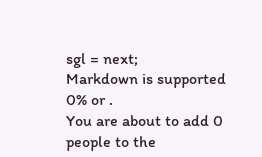sgl = next;
Markdown is supported
0% or .
You are about to add 0 people to the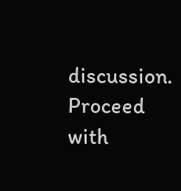discussion. Proceed with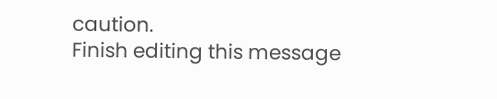caution.
Finish editing this message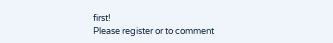first!
Please register or to comment